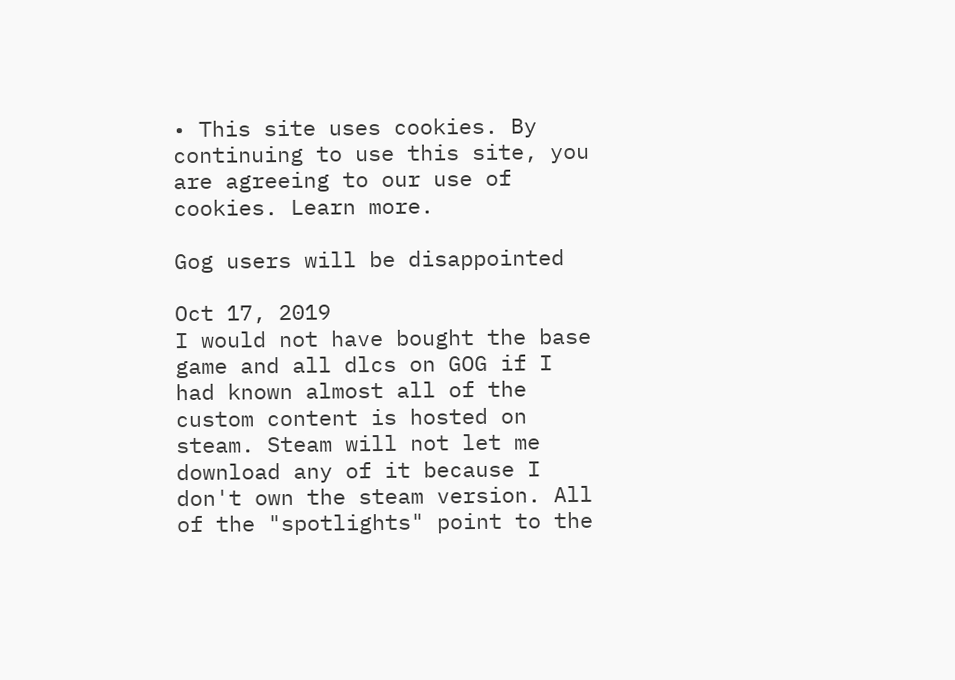• This site uses cookies. By continuing to use this site, you are agreeing to our use of cookies. Learn more.

Gog users will be disappointed

Oct 17, 2019
I would not have bought the base game and all dlcs on GOG if I had known almost all of the custom content is hosted on steam. Steam will not let me download any of it because I don't own the steam version. All of the "spotlights" point to the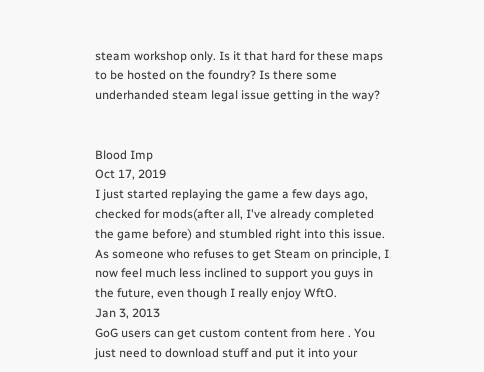steam workshop only. Is it that hard for these maps to be hosted on the foundry? Is there some underhanded steam legal issue getting in the way?


Blood Imp
Oct 17, 2019
I just started replaying the game a few days ago, checked for mods(after all, I've already completed the game before) and stumbled right into this issue. As someone who refuses to get Steam on principle, I now feel much less inclined to support you guys in the future, even though I really enjoy WftO.
Jan 3, 2013
GoG users can get custom content from here . You just need to download stuff and put it into your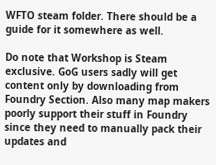WFTO steam folder. There should be a guide for it somewhere as well.

Do note that Workshop is Steam exclusive. GoG users sadly will get content only by downloading from Foundry Section. Also many map makers poorly support their stuff in Foundry since they need to manually pack their updates and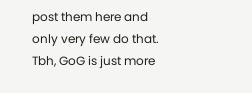post them here and only very few do that. Tbh, GoG is just more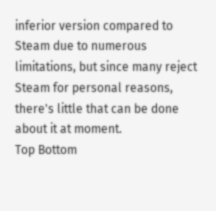inferior version compared to Steam due to numerous limitations, but since many reject Steam for personal reasons, there's little that can be done about it at moment.
Top Bottom